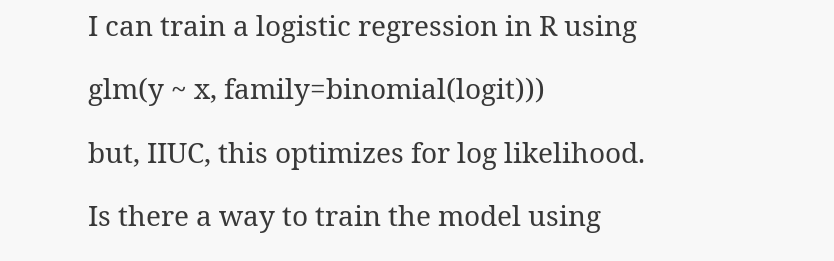I can train a logistic regression in R using

glm(y ~ x, family=binomial(logit)))

but, IIUC, this optimizes for log likelihood.

Is there a way to train the model using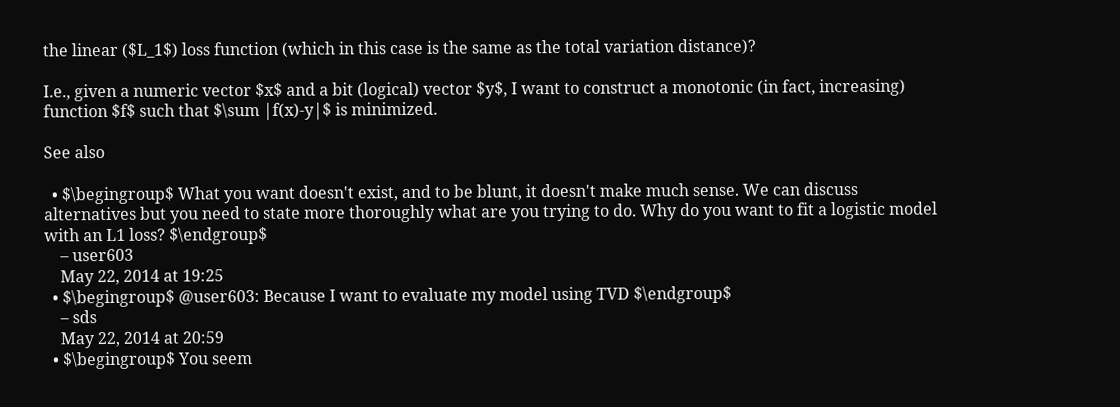the linear ($L_1$) loss function (which in this case is the same as the total variation distance)?

I.e., given a numeric vector $x$ and a bit (logical) vector $y$, I want to construct a monotonic (in fact, increasing) function $f$ such that $\sum |f(x)-y|$ is minimized.

See also

  • $\begingroup$ What you want doesn't exist, and to be blunt, it doesn't make much sense. We can discuss alternatives but you need to state more thoroughly what are you trying to do. Why do you want to fit a logistic model with an L1 loss? $\endgroup$
    – user603
    May 22, 2014 at 19:25
  • $\begingroup$ @user603: Because I want to evaluate my model using TVD $\endgroup$
    – sds
    May 22, 2014 at 20:59
  • $\begingroup$ You seem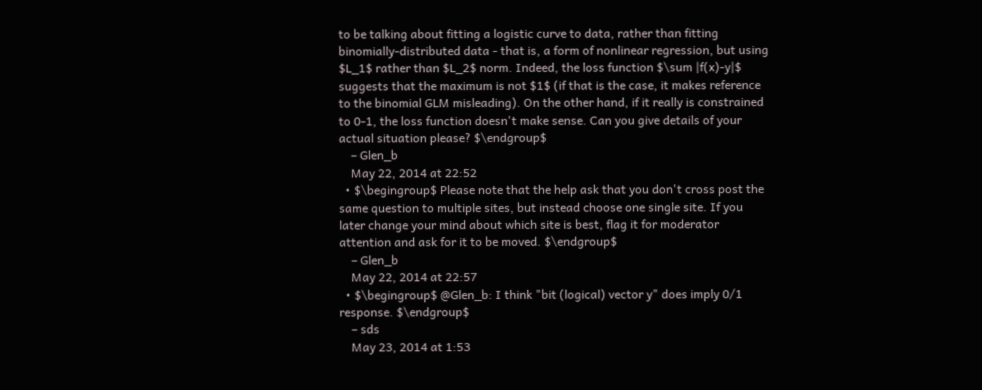to be talking about fitting a logistic curve to data, rather than fitting binomially-distributed data - that is, a form of nonlinear regression, but using $L_1$ rather than $L_2$ norm. Indeed, the loss function $\sum |f(x)-y|$ suggests that the maximum is not $1$ (if that is the case, it makes reference to the binomial GLM misleading). On the other hand, if it really is constrained to 0-1, the loss function doesn't make sense. Can you give details of your actual situation please? $\endgroup$
    – Glen_b
    May 22, 2014 at 22:52
  • $\begingroup$ Please note that the help ask that you don't cross post the same question to multiple sites, but instead choose one single site. If you later change your mind about which site is best, flag it for moderator attention and ask for it to be moved. $\endgroup$
    – Glen_b
    May 22, 2014 at 22:57
  • $\begingroup$ @Glen_b: I think "bit (logical) vector y" does imply 0/1 response. $\endgroup$
    – sds
    May 23, 2014 at 1:53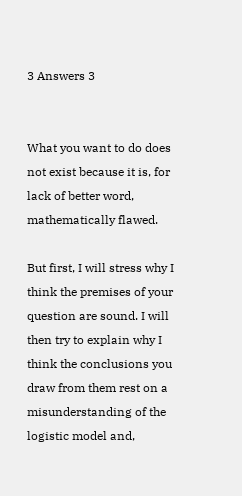3 Answers 3


What you want to do does not exist because it is, for lack of better word, mathematically flawed.

But first, I will stress why I think the premises of your question are sound. I will then try to explain why I think the conclusions you draw from them rest on a misunderstanding of the logistic model and,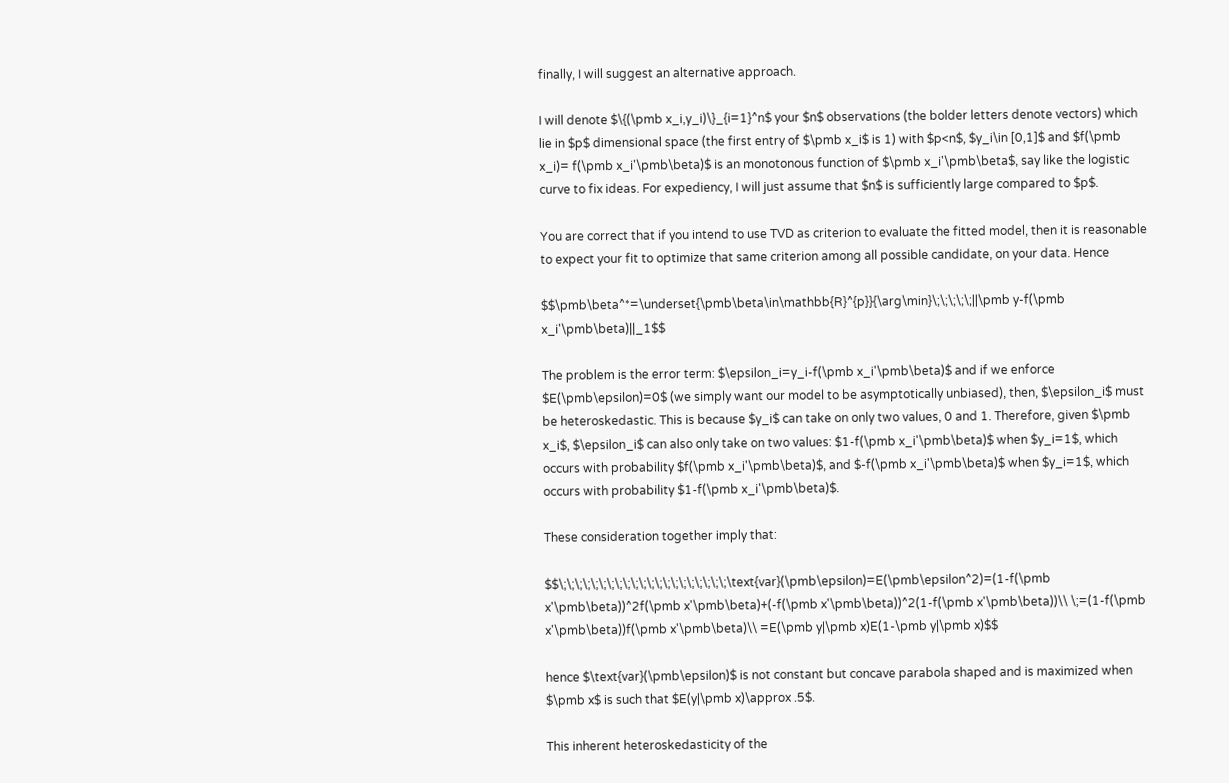finally, I will suggest an alternative approach.

I will denote $\{(\pmb x_i,y_i)\}_{i=1}^n$ your $n$ observations (the bolder letters denote vectors) which lie in $p$ dimensional space (the first entry of $\pmb x_i$ is 1) with $p<n$, $y_i\in [0,1]$ and $f(\pmb x_i)= f(\pmb x_i'\pmb\beta)$ is an monotonous function of $\pmb x_i'\pmb\beta$, say like the logistic curve to fix ideas. For expediency, I will just assume that $n$ is sufficiently large compared to $p$.

You are correct that if you intend to use TVD as criterion to evaluate the fitted model, then it is reasonable to expect your fit to optimize that same criterion among all possible candidate, on your data. Hence

$$\pmb\beta^*=\underset{\pmb\beta\in\mathbb{R}^{p}}{\arg\min}\;\;\;\;\;||\pmb y-f(\pmb x_i'\pmb\beta)||_1$$

The problem is the error term: $\epsilon_i=y_i-f(\pmb x_i'\pmb\beta)$ and if we enforce $E(\pmb\epsilon)=0$ (we simply want our model to be asymptotically unbiased), then, $\epsilon_i$ must be heteroskedastic. This is because $y_i$ can take on only two values, 0 and 1. Therefore, given $\pmb x_i$, $\epsilon_i$ can also only take on two values: $1-f(\pmb x_i'\pmb\beta)$ when $y_i=1$, which occurs with probability $f(\pmb x_i'\pmb\beta)$, and $-f(\pmb x_i'\pmb\beta)$ when $y_i=1$, which occurs with probability $1-f(\pmb x_i'\pmb\beta)$.

These consideration together imply that:

$$\;\;\;\;\;\;\;\;\;\;\;\;\;\;\;\;\;\;\;\;\;\text{var}(\pmb\epsilon)=E(\pmb\epsilon^2)=(1-f(\pmb x'\pmb\beta))^2f(\pmb x'\pmb\beta)+(-f(\pmb x'\pmb\beta))^2(1-f(\pmb x'\pmb\beta))\\ \;=(1-f(\pmb x'\pmb\beta))f(\pmb x'\pmb\beta)\\ =E(\pmb y|\pmb x)E(1-\pmb y|\pmb x)$$

hence $\text{var}(\pmb\epsilon)$ is not constant but concave parabola shaped and is maximized when $\pmb x$ is such that $E(y|\pmb x)\approx .5$.

This inherent heteroskedasticity of the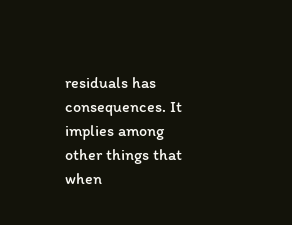residuals has consequences. It implies among other things that when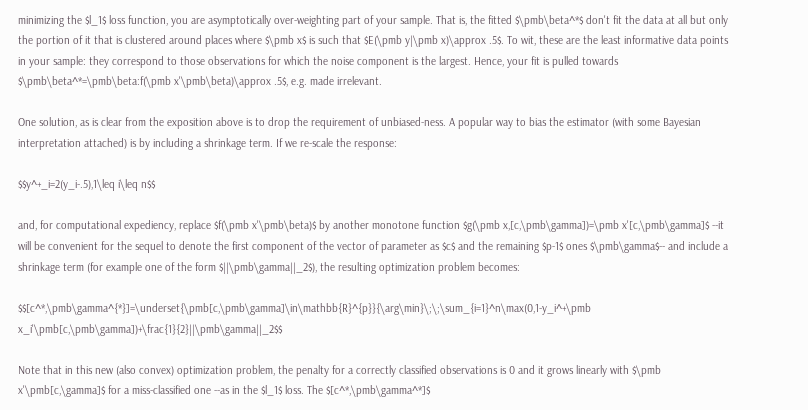minimizing the $l_1$ loss function, you are asymptotically over-weighting part of your sample. That is, the fitted $\pmb\beta^*$ don't fit the data at all but only the portion of it that is clustered around places where $\pmb x$ is such that $E(\pmb y|\pmb x)\approx .5$. To wit, these are the least informative data points in your sample: they correspond to those observations for which the noise component is the largest. Hence, your fit is pulled towards $\pmb\beta^*=\pmb\beta:f(\pmb x'\pmb\beta)\approx .5$, e.g. made irrelevant.

One solution, as is clear from the exposition above is to drop the requirement of unbiased-ness. A popular way to bias the estimator (with some Bayesian interpretation attached) is by including a shrinkage term. If we re-scale the response:

$$y^+_i=2(y_i-.5),1\leq i\leq n$$

and, for computational expediency, replace $f(\pmb x'\pmb\beta)$ by another monotone function $g(\pmb x,[c,\pmb\gamma])=\pmb x'[c,\pmb\gamma]$ --it will be convenient for the sequel to denote the first component of the vector of parameter as $c$ and the remaining $p-1$ ones $\pmb\gamma$-- and include a shrinkage term (for example one of the form $||\pmb\gamma||_2$), the resulting optimization problem becomes:

$$[c^*,\pmb\gamma^{*}]=\underset{\pmb[c,\pmb\gamma]\in\mathbb{R}^{p}}{\arg\min}\;\;\sum_{i=1}^n\max(0,1-y_i^+\pmb x_i'\pmb[c,\pmb\gamma])+\frac{1}{2}||\pmb\gamma||_2$$

Note that in this new (also convex) optimization problem, the penalty for a correctly classified observations is 0 and it grows linearly with $\pmb x'\pmb[c,\gamma]$ for a miss-classified one --as in the $l_1$ loss. The $[c^*,\pmb\gamma^*]$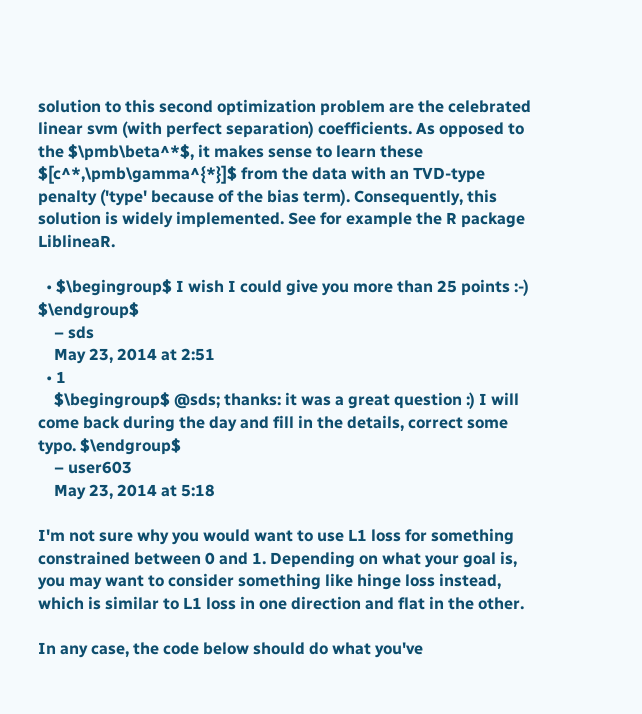solution to this second optimization problem are the celebrated linear svm (with perfect separation) coefficients. As opposed to the $\pmb\beta^*$, it makes sense to learn these $[c^*,\pmb\gamma^{*}]$ from the data with an TVD-type penalty ('type' because of the bias term). Consequently, this solution is widely implemented. See for example the R package LiblineaR.

  • $\begingroup$ I wish I could give you more than 25 points :-) $\endgroup$
    – sds
    May 23, 2014 at 2:51
  • 1
    $\begingroup$ @sds; thanks: it was a great question :) I will come back during the day and fill in the details, correct some typo. $\endgroup$
    – user603
    May 23, 2014 at 5:18

I'm not sure why you would want to use L1 loss for something constrained between 0 and 1. Depending on what your goal is, you may want to consider something like hinge loss instead, which is similar to L1 loss in one direction and flat in the other.

In any case, the code below should do what you've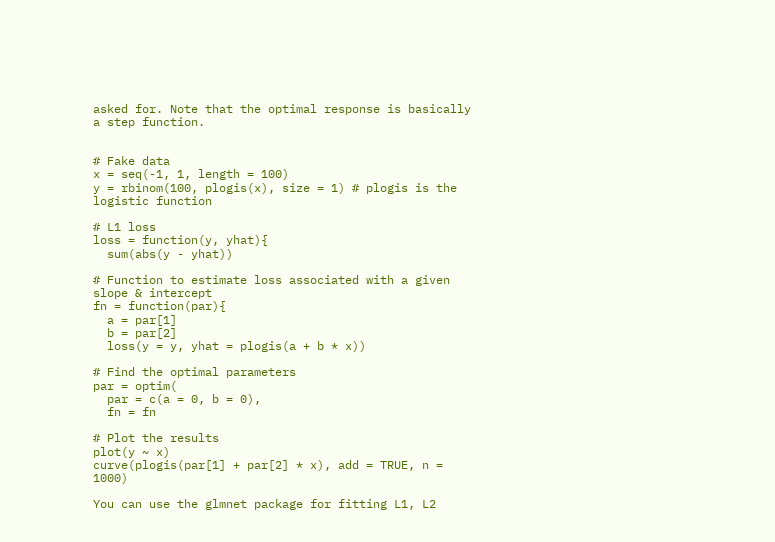asked for. Note that the optimal response is basically a step function.


# Fake data
x = seq(-1, 1, length = 100)
y = rbinom(100, plogis(x), size = 1) # plogis is the logistic function

# L1 loss
loss = function(y, yhat){
  sum(abs(y - yhat))

# Function to estimate loss associated with a given slope & intercept
fn = function(par){
  a = par[1]
  b = par[2]
  loss(y = y, yhat = plogis(a + b * x))

# Find the optimal parameters
par = optim(
  par = c(a = 0, b = 0),
  fn = fn

# Plot the results
plot(y ~ x)
curve(plogis(par[1] + par[2] * x), add = TRUE, n = 1000)

You can use the glmnet package for fitting L1, L2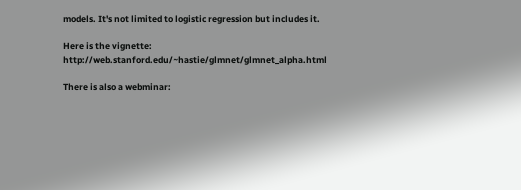models. It's not limited to logistic regression but includes it.

Here is the vignette: http://web.stanford.edu/~hastie/glmnet/glmnet_alpha.html

There is also a webminar: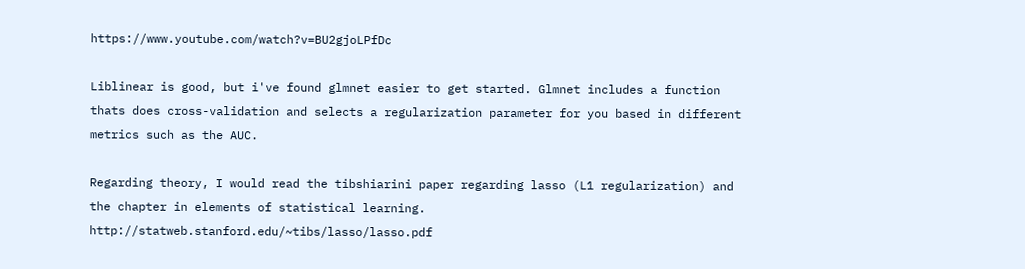https://www.youtube.com/watch?v=BU2gjoLPfDc

Liblinear is good, but i've found glmnet easier to get started. Glmnet includes a function thats does cross-validation and selects a regularization parameter for you based in different metrics such as the AUC.

Regarding theory, I would read the tibshiarini paper regarding lasso (L1 regularization) and the chapter in elements of statistical learning. http://statweb.stanford.edu/~tibs/lasso/lasso.pdf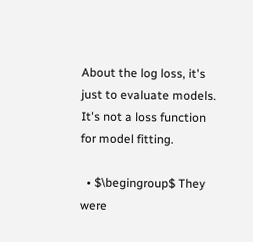About the log loss, it's just to evaluate models. It's not a loss function for model fitting.

  • $\begingroup$ They were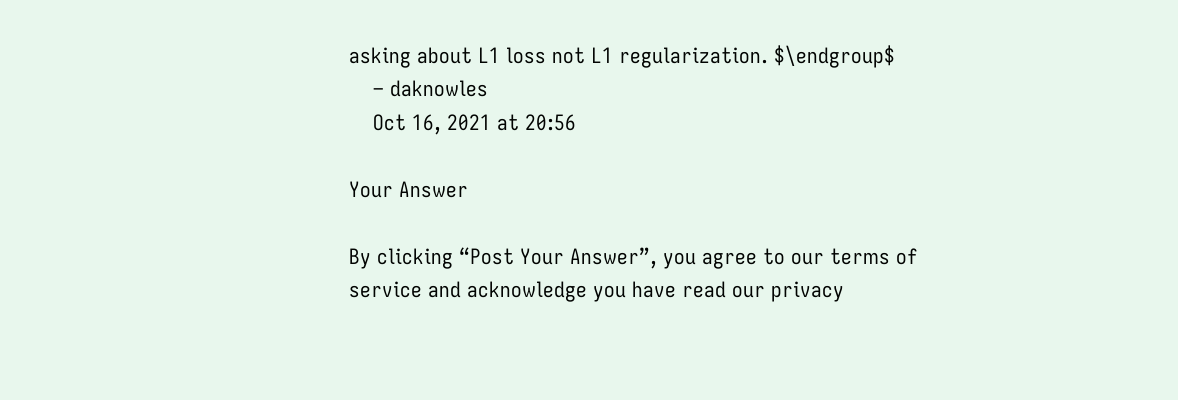asking about L1 loss not L1 regularization. $\endgroup$
    – daknowles
    Oct 16, 2021 at 20:56

Your Answer

By clicking “Post Your Answer”, you agree to our terms of service and acknowledge you have read our privacy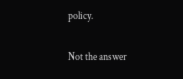policy.

Not the answer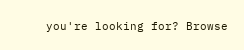you're looking for? Browse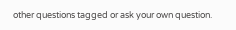other questions tagged or ask your own question.